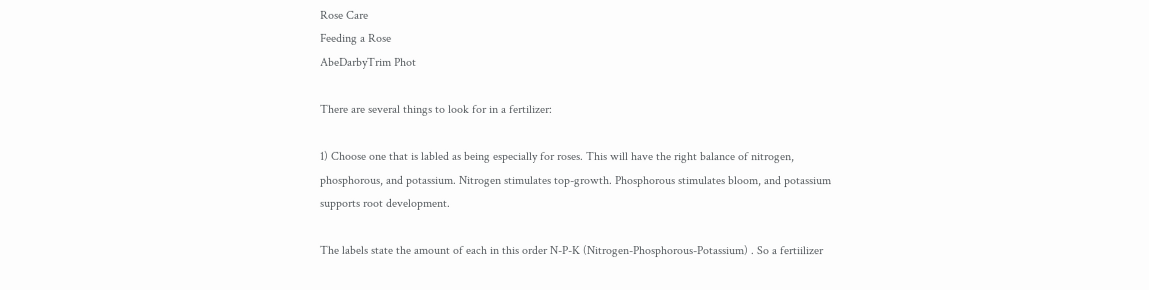Rose Care
Feeding a Rose
AbeDarbyTrim Phot

There are several things to look for in a fertilizer:

1) Choose one that is labled as being especially for roses. This will have the right balance of nitrogen, phosphorous, and potassium. Nitrogen stimulates top-growth. Phosphorous stimulates bloom, and potassium supports root development.

The labels state the amount of each in this order N-P-K (Nitrogen-Phosphorous-Potassium) . So a fertiilizer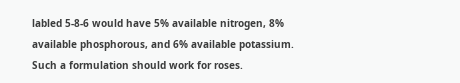labled 5-8-6 would have 5% available nitrogen, 8% available phosphorous, and 6% available potassium. Such a formulation should work for roses.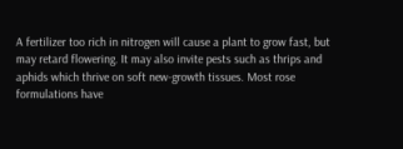A fertilizer too rich in nitrogen will cause a plant to grow fast, but may retard flowering. It may also invite pests such as thrips and aphids which thrive on soft new-growth tissues. Most rose formulations have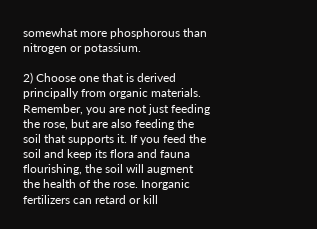somewhat more phosphorous than nitrogen or potassium.

2) Choose one that is derived principally from organic materials. Remember, you are not just feeding the rose, but are also feeding the soil that supports it. If you feed the soil and keep its flora and fauna flourishing, the soil will augment the health of the rose. Inorganic fertilizers can retard or kill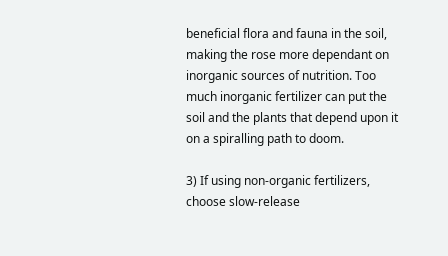beneficial flora and fauna in the soil, making the rose more dependant on inorganic sources of nutrition. Too much inorganic fertilizer can put the soil and the plants that depend upon it on a spiralling path to doom.

3) If using non-organic fertilizers, choose slow-release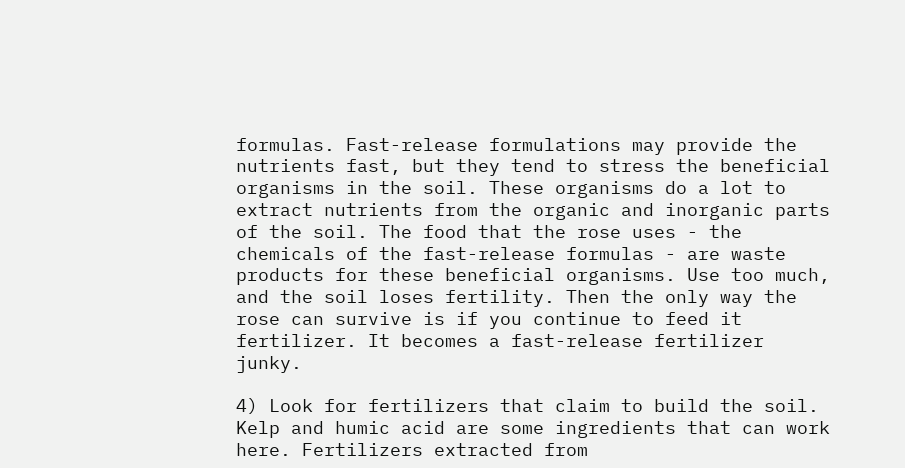formulas. Fast-release formulations may provide the nutrients fast, but they tend to stress the beneficial organisms in the soil. These organisms do a lot to extract nutrients from the organic and inorganic parts of the soil. The food that the rose uses - the chemicals of the fast-release formulas - are waste products for these beneficial organisms. Use too much, and the soil loses fertility. Then the only way the rose can survive is if you continue to feed it fertilizer. It becomes a fast-release fertilizer junky.

4) Look for fertilizers that claim to build the soil. Kelp and humic acid are some ingredients that can work here. Fertilizers extracted from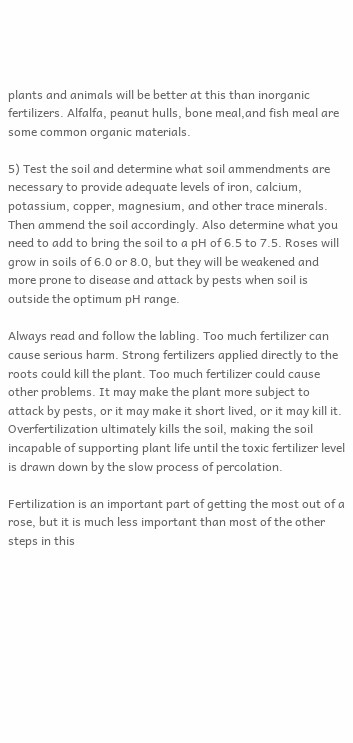plants and animals will be better at this than inorganic fertilizers. Alfalfa, peanut hulls, bone meal,and fish meal are some common organic materials.

5) Test the soil and determine what soil ammendments are necessary to provide adequate levels of iron, calcium, potassium, copper, magnesium, and other trace minerals. Then ammend the soil accordingly. Also determine what you need to add to bring the soil to a pH of 6.5 to 7.5. Roses will grow in soils of 6.0 or 8.0, but they will be weakened and more prone to disease and attack by pests when soil is outside the optimum pH range.

Always read and follow the labling. Too much fertilizer can cause serious harm. Strong fertilizers applied directly to the roots could kill the plant. Too much fertilizer could cause other problems. It may make the plant more subject to attack by pests, or it may make it short lived, or it may kill it. Overfertilization ultimately kills the soil, making the soil incapable of supporting plant life until the toxic fertilizer level is drawn down by the slow process of percolation.

Fertilization is an important part of getting the most out of a rose, but it is much less important than most of the other steps in this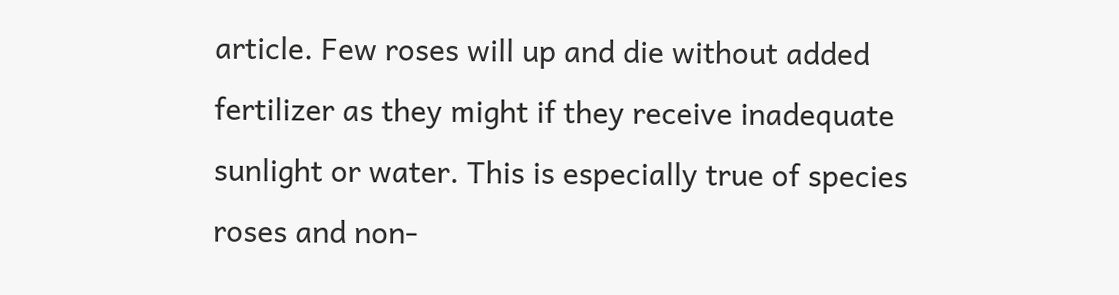article. Few roses will up and die without added fertilizer as they might if they receive inadequate sunlight or water. This is especially true of species roses and non-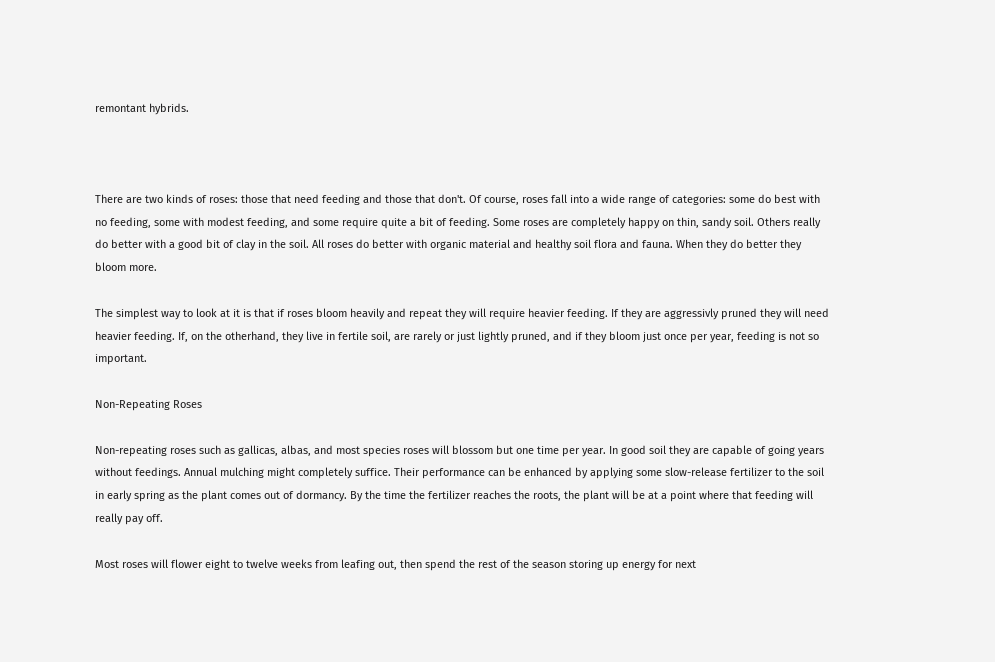remontant hybrids.



There are two kinds of roses: those that need feeding and those that don't. Of course, roses fall into a wide range of categories: some do best with no feeding, some with modest feeding, and some require quite a bit of feeding. Some roses are completely happy on thin, sandy soil. Others really do better with a good bit of clay in the soil. All roses do better with organic material and healthy soil flora and fauna. When they do better they bloom more.

The simplest way to look at it is that if roses bloom heavily and repeat they will require heavier feeding. If they are aggressivly pruned they will need heavier feeding. If, on the otherhand, they live in fertile soil, are rarely or just lightly pruned, and if they bloom just once per year, feeding is not so important.

Non-Repeating Roses

Non-repeating roses such as gallicas, albas, and most species roses will blossom but one time per year. In good soil they are capable of going years without feedings. Annual mulching might completely suffice. Their performance can be enhanced by applying some slow-release fertilizer to the soil in early spring as the plant comes out of dormancy. By the time the fertilizer reaches the roots, the plant will be at a point where that feeding will really pay off.

Most roses will flower eight to twelve weeks from leafing out, then spend the rest of the season storing up energy for next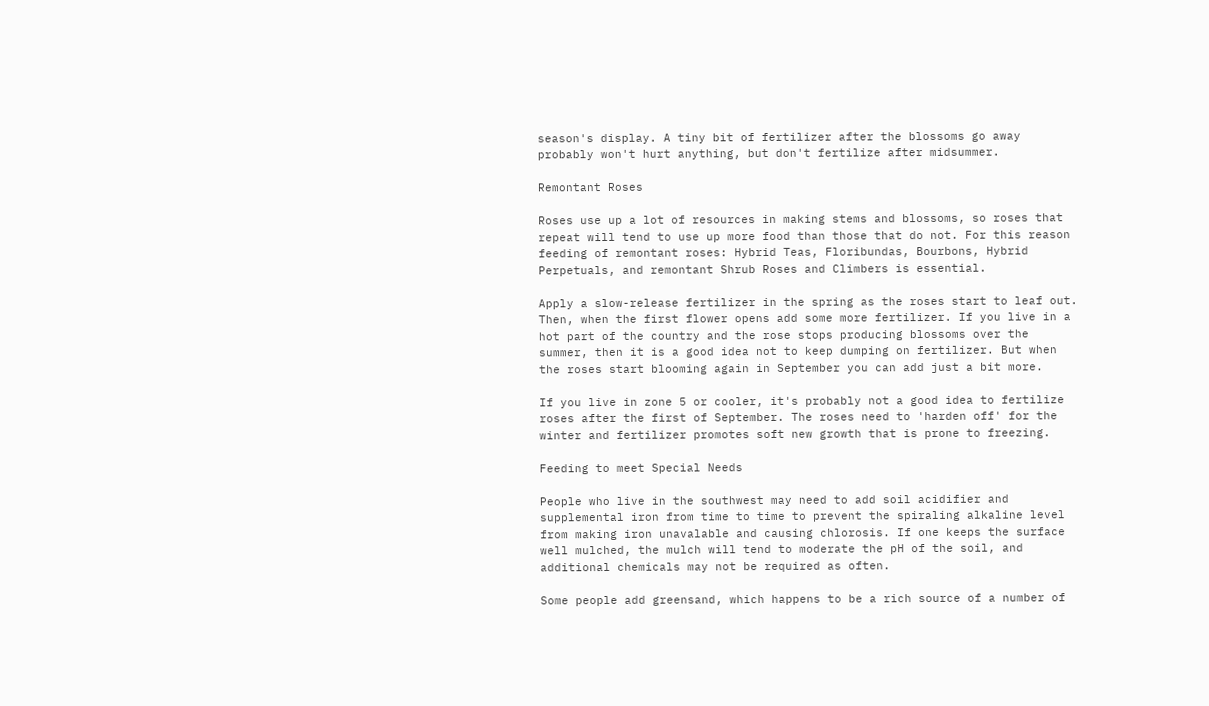season's display. A tiny bit of fertilizer after the blossoms go away probably won't hurt anything, but don't fertilize after midsummer.

Remontant Roses

Roses use up a lot of resources in making stems and blossoms, so roses that repeat will tend to use up more food than those that do not. For this reason feeding of remontant roses: Hybrid Teas, Floribundas, Bourbons, Hybrid Perpetuals, and remontant Shrub Roses and Climbers is essential.

Apply a slow-release fertilizer in the spring as the roses start to leaf out. Then, when the first flower opens add some more fertilizer. If you live in a hot part of the country and the rose stops producing blossoms over the summer, then it is a good idea not to keep dumping on fertilizer. But when the roses start blooming again in September you can add just a bit more.

If you live in zone 5 or cooler, it's probably not a good idea to fertilize roses after the first of September. The roses need to 'harden off' for the winter and fertilizer promotes soft new growth that is prone to freezing.

Feeding to meet Special Needs

People who live in the southwest may need to add soil acidifier and supplemental iron from time to time to prevent the spiraling alkaline level from making iron unavalable and causing chlorosis. If one keeps the surface well mulched, the mulch will tend to moderate the pH of the soil, and additional chemicals may not be required as often.

Some people add greensand, which happens to be a rich source of a number of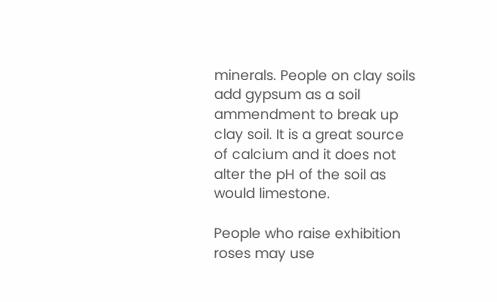minerals. People on clay soils add gypsum as a soil ammendment to break up clay soil. It is a great source of calcium and it does not alter the pH of the soil as would limestone.

People who raise exhibition roses may use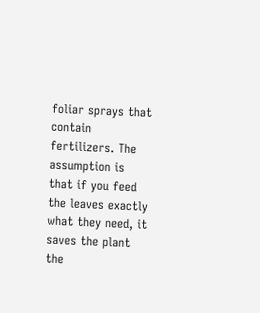foliar sprays that contain fertilizers. The assumption is that if you feed the leaves exactly what they need, it saves the plant the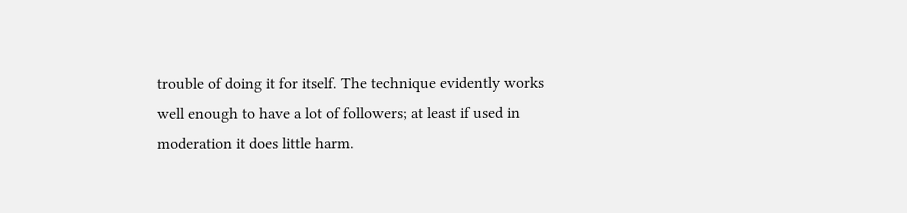trouble of doing it for itself. The technique evidently works well enough to have a lot of followers; at least if used in moderation it does little harm.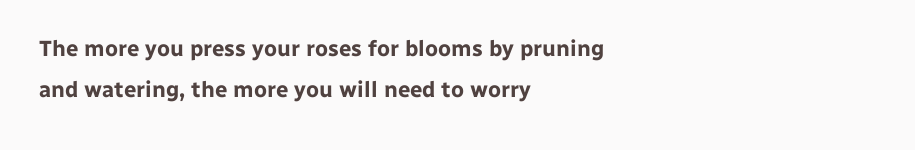The more you press your roses for blooms by pruning and watering, the more you will need to worry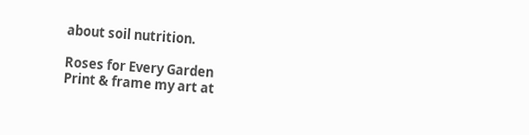about soil nutrition.

Roses for Every Garden
Print & frame my art at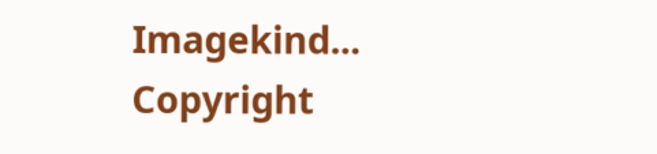Imagekind...
Copyright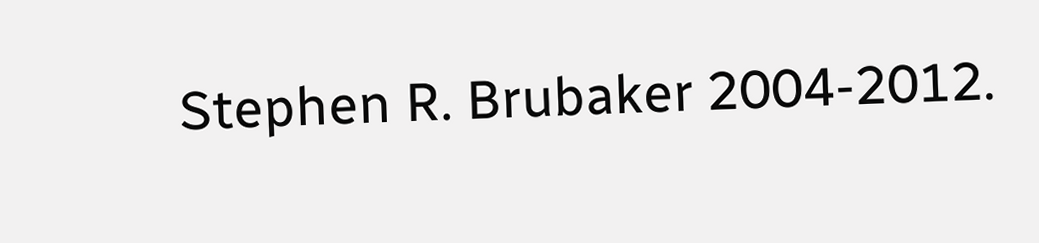Stephen R. Brubaker 2004-2012.